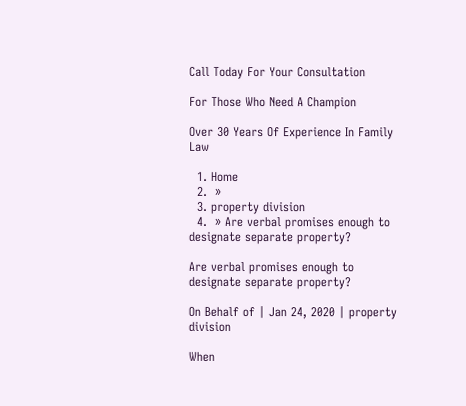Call Today For Your Consultation

For Those Who Need A Champion

Over 30 Years Of Experience In Family Law

  1. Home
  2.  »
  3. property division
  4.  » Are verbal promises enough to designate separate property?

Are verbal promises enough to designate separate property?

On Behalf of | Jan 24, 2020 | property division

When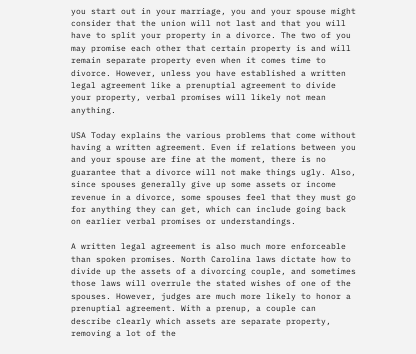you start out in your marriage, you and your spouse might consider that the union will not last and that you will have to split your property in a divorce. The two of you may promise each other that certain property is and will remain separate property even when it comes time to divorce. However, unless you have established a written legal agreement like a prenuptial agreement to divide your property, verbal promises will likely not mean anything.

USA Today explains the various problems that come without having a written agreement. Even if relations between you and your spouse are fine at the moment, there is no guarantee that a divorce will not make things ugly. Also, since spouses generally give up some assets or income revenue in a divorce, some spouses feel that they must go for anything they can get, which can include going back on earlier verbal promises or understandings.

A written legal agreement is also much more enforceable than spoken promises. North Carolina laws dictate how to divide up the assets of a divorcing couple, and sometimes those laws will overrule the stated wishes of one of the spouses. However, judges are much more likely to honor a prenuptial agreement. With a prenup, a couple can describe clearly which assets are separate property, removing a lot of the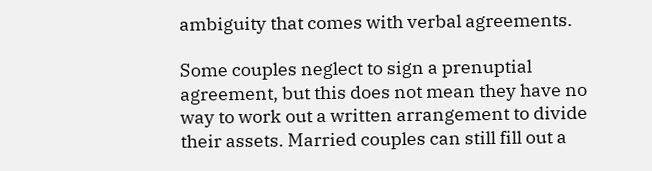ambiguity that comes with verbal agreements.

Some couples neglect to sign a prenuptial agreement, but this does not mean they have no way to work out a written arrangement to divide their assets. Married couples can still fill out a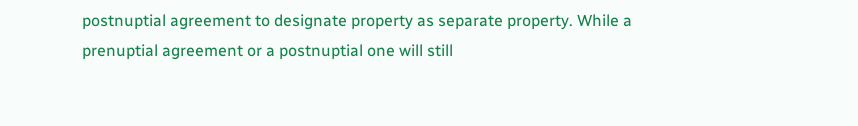postnuptial agreement to designate property as separate property. While a prenuptial agreement or a postnuptial one will still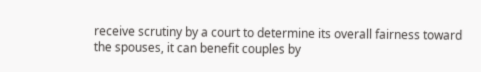receive scrutiny by a court to determine its overall fairness toward the spouses, it can benefit couples by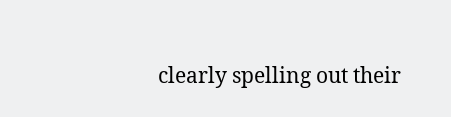clearly spelling out their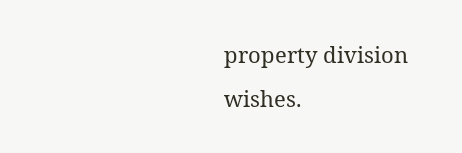property division wishes.